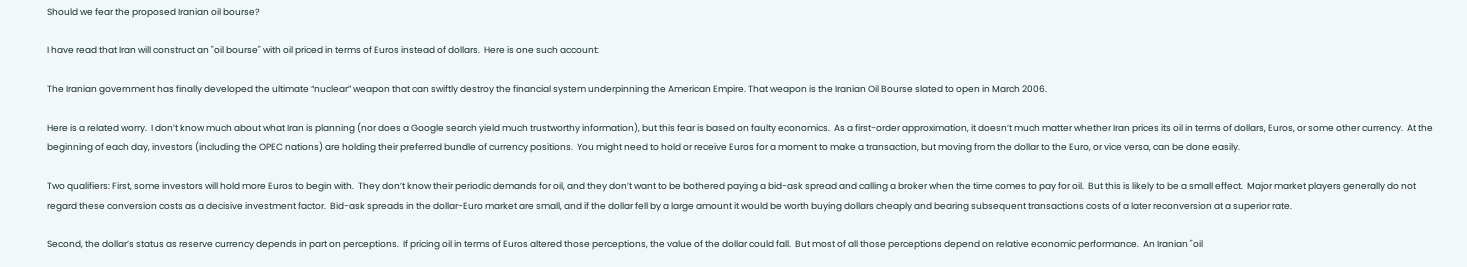Should we fear the proposed Iranian oil bourse?

I have read that Iran will construct an "oil bourse" with oil priced in terms of Euros instead of dollars.  Here is one such account:

The Iranian government has finally developed the ultimate “nuclear” weapon that can swiftly destroy the financial system underpinning the American Empire. That weapon is the Iranian Oil Bourse slated to open in March 2006.

Here is a related worry.  I don’t know much about what Iran is planning (nor does a Google search yield much trustworthy information), but this fear is based on faulty economics.  As a first-order approximation, it doesn’t much matter whether Iran prices its oil in terms of dollars, Euros, or some other currency.  At the beginning of each day, investors (including the OPEC nations) are holding their preferred bundle of currency positions.  You might need to hold or receive Euros for a moment to make a transaction, but moving from the dollar to the Euro, or vice versa, can be done easily.

Two qualifiers: First, some investors will hold more Euros to begin with.  They don’t know their periodic demands for oil, and they don’t want to be bothered paying a bid-ask spread and calling a broker when the time comes to pay for oil.  But this is likely to be a small effect.  Major market players generally do not regard these conversion costs as a decisive investment factor.  Bid-ask spreads in the dollar-Euro market are small, and if the dollar fell by a large amount it would be worth buying dollars cheaply and bearing subsequent transactions costs of a later reconversion at a superior rate.

Second, the dollar’s status as reserve currency depends in part on perceptions.  If pricing oil in terms of Euros altered those perceptions, the value of the dollar could fall.  But most of all those perceptions depend on relative economic performance.  An Iranian "oil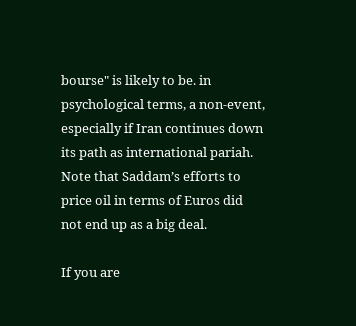bourse" is likely to be. in psychological terms, a non-event, especially if Iran continues down its path as international pariah.  Note that Saddam’s efforts to price oil in terms of Euros did not end up as a big deal.

If you are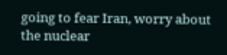going to fear Iran, worry about the nuclear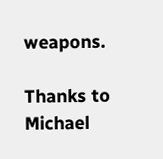weapons.

Thanks to Michael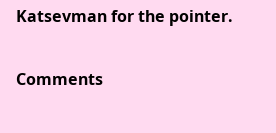Katsevman for the pointer.


Comments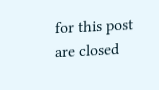for this post are closed